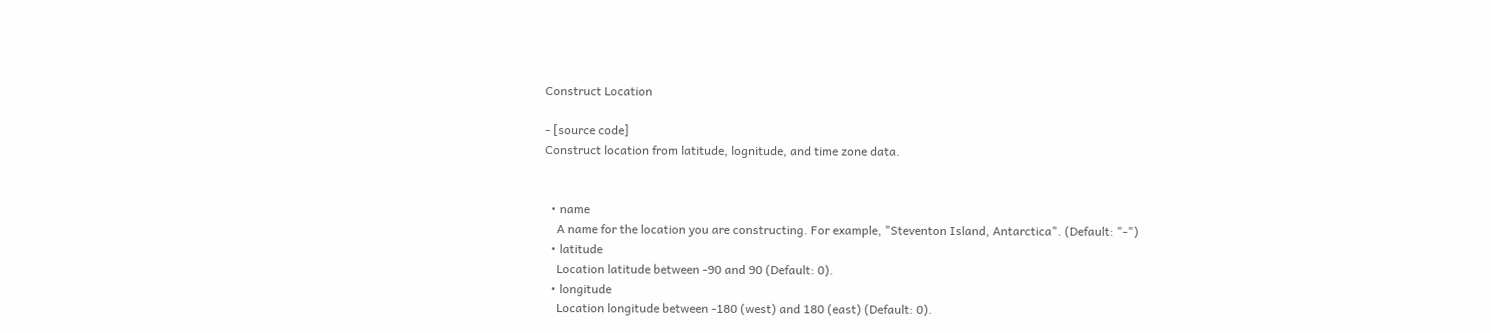Construct Location

- [source code]
Construct location from latitude, lognitude, and time zone data.


  • name
    A name for the location you are constructing. For example, "Steventon Island, Antarctica". (Default: "-")
  • latitude
    Location latitude between -90 and 90 (Default: 0).
  • longitude
    Location longitude between -180 (west) and 180 (east) (Default: 0).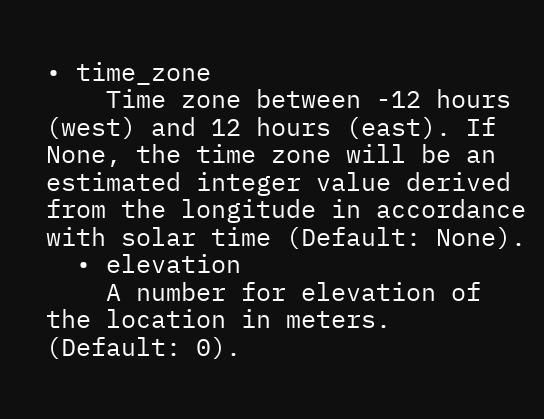• time_zone
    Time zone between -12 hours (west) and 12 hours (east). If None, the time zone will be an estimated integer value derived from the longitude in accordance with solar time (Default: None).
  • elevation
    A number for elevation of the location in meters. (Default: 0).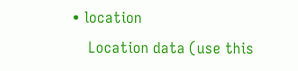• location
    Location data (use this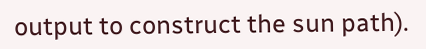output to construct the sun path).